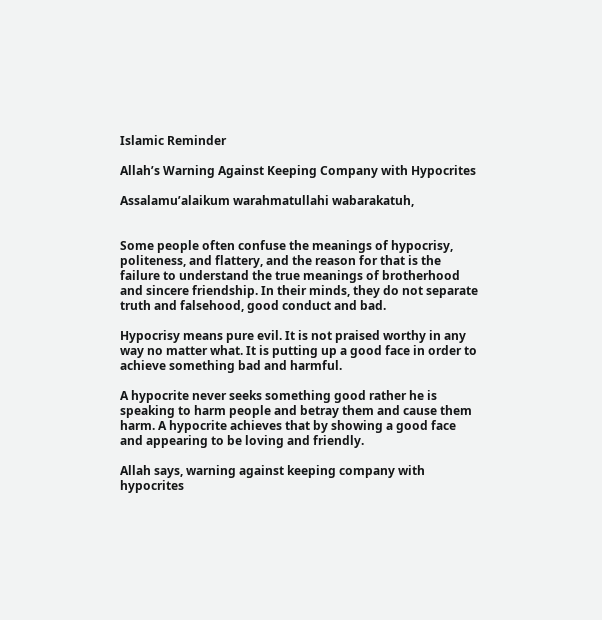Islamic Reminder

Allah’s Warning Against Keeping Company with Hypocrites

Assalamu’alaikum warahmatullahi wabarakatuh,


Some people often confuse the meanings of hypocrisy, politeness, and flattery, and the reason for that is the failure to understand the true meanings of brotherhood and sincere friendship. In their minds, they do not separate truth and falsehood, good conduct and bad.

Hypocrisy means pure evil. It is not praised worthy in any way no matter what. It is putting up a good face in order to achieve something bad and harmful.

A hypocrite never seeks something good rather he is speaking to harm people and betray them and cause them harm. A hypocrite achieves that by showing a good face and appearing to be loving and friendly.

Allah says, warning against keeping company with hypocrites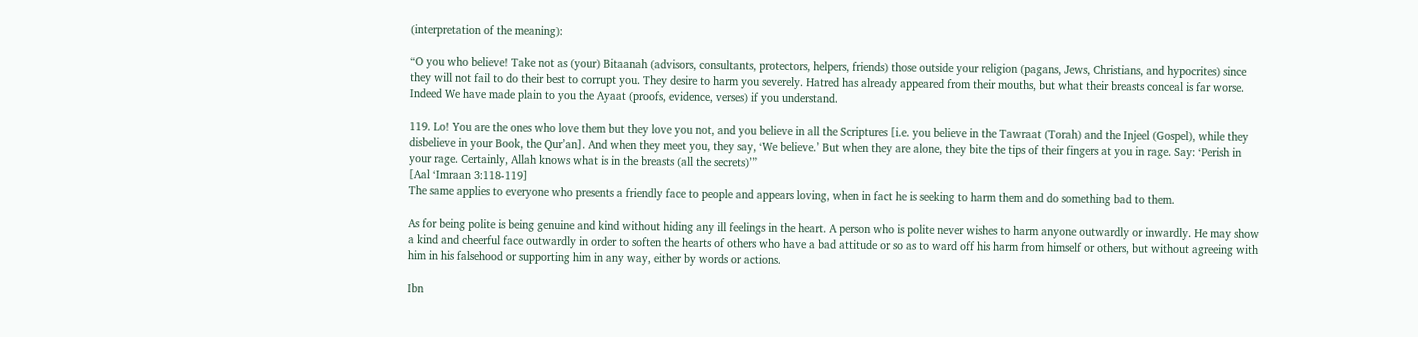(interpretation of the meaning):

“O you who believe! Take not as (your) Bitaanah (advisors, consultants, protectors, helpers, friends) those outside your religion (pagans, Jews, Christians, and hypocrites) since they will not fail to do their best to corrupt you. They desire to harm you severely. Hatred has already appeared from their mouths, but what their breasts conceal is far worse. Indeed We have made plain to you the Ayaat (proofs, evidence, verses) if you understand.

119. Lo! You are the ones who love them but they love you not, and you believe in all the Scriptures [i.e. you believe in the Tawraat (Torah) and the Injeel (Gospel), while they disbelieve in your Book, the Qur’an]. And when they meet you, they say, ‘We believe.’ But when they are alone, they bite the tips of their fingers at you in rage. Say: ‘Perish in your rage. Certainly, Allah knows what is in the breasts (all the secrets)’”
[Aal ‘Imraan 3:118-119]
The same applies to everyone who presents a friendly face to people and appears loving, when in fact he is seeking to harm them and do something bad to them.

As for being polite is being genuine and kind without hiding any ill feelings in the heart. A person who is polite never wishes to harm anyone outwardly or inwardly. He may show a kind and cheerful face outwardly in order to soften the hearts of others who have a bad attitude or so as to ward off his harm from himself or others, but without agreeing with him in his falsehood or supporting him in any way, either by words or actions.

Ibn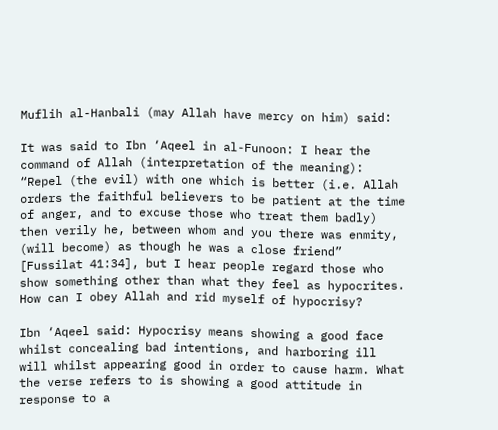Muflih al-Hanbali (may Allah have mercy on him) said:

It was said to Ibn ‘Aqeel in al-Funoon: I hear the command of Allah (interpretation of the meaning): “Repel (the evil) with one which is better (i.e. Allah orders the faithful believers to be patient at the time of anger, and to excuse those who treat them badly) then verily he, between whom and you there was enmity, (will become) as though he was a close friend” [Fussilat 41:34], but I hear people regard those who show something other than what they feel as hypocrites. How can I obey Allah and rid myself of hypocrisy?

Ibn ‘Aqeel said: Hypocrisy means showing a good face whilst concealing bad intentions, and harboring ill will whilst appearing good in order to cause harm. What the verse refers to is showing a good attitude in response to a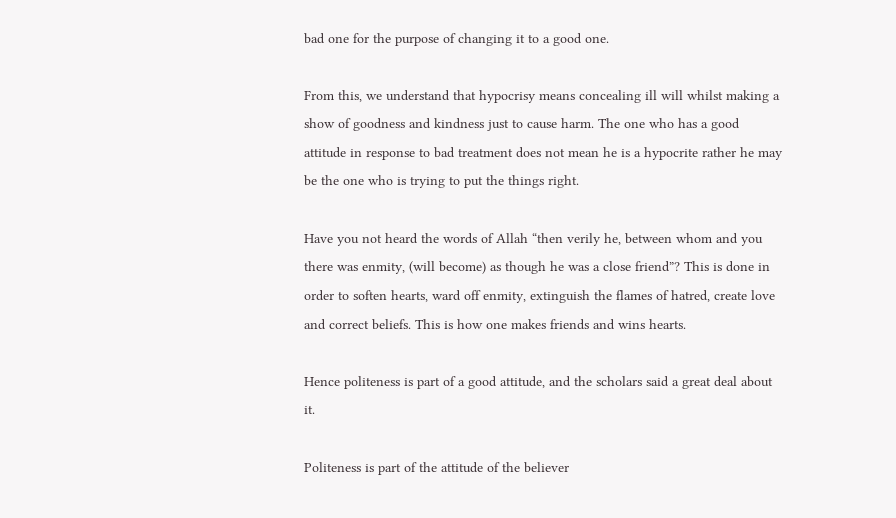bad one for the purpose of changing it to a good one.

From this, we understand that hypocrisy means concealing ill will whilst making a show of goodness and kindness just to cause harm. The one who has a good attitude in response to bad treatment does not mean he is a hypocrite rather he may be the one who is trying to put the things right.

Have you not heard the words of Allah “then verily he, between whom and you there was enmity, (will become) as though he was a close friend”? This is done in order to soften hearts, ward off enmity, extinguish the flames of hatred, create love and correct beliefs. This is how one makes friends and wins hearts.

Hence politeness is part of a good attitude, and the scholars said a great deal about it.

Politeness is part of the attitude of the believer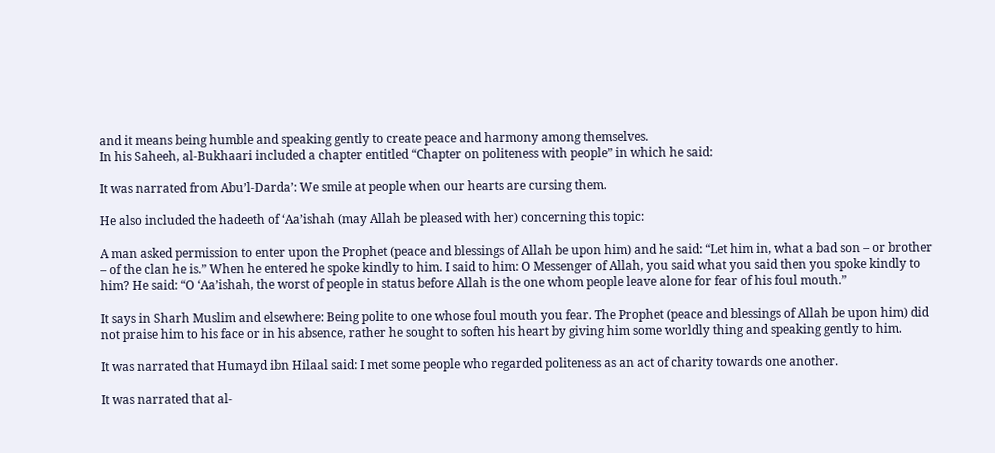and it means being humble and speaking gently to create peace and harmony among themselves.
In his Saheeh, al-Bukhaari included a chapter entitled “Chapter on politeness with people” in which he said:

It was narrated from Abu’l-Darda’: We smile at people when our hearts are cursing them.

He also included the hadeeth of ‘Aa’ishah (may Allah be pleased with her) concerning this topic:

A man asked permission to enter upon the Prophet (peace and blessings of Allah be upon him) and he said: “Let him in, what a bad son – or brother – of the clan he is.” When he entered he spoke kindly to him. I said to him: O Messenger of Allah, you said what you said then you spoke kindly to him? He said: “O ‘Aa’ishah, the worst of people in status before Allah is the one whom people leave alone for fear of his foul mouth.”

It says in Sharh Muslim and elsewhere: Being polite to one whose foul mouth you fear. The Prophet (peace and blessings of Allah be upon him) did not praise him to his face or in his absence, rather he sought to soften his heart by giving him some worldly thing and speaking gently to him.

It was narrated that Humayd ibn Hilaal said: I met some people who regarded politeness as an act of charity towards one another.

It was narrated that al-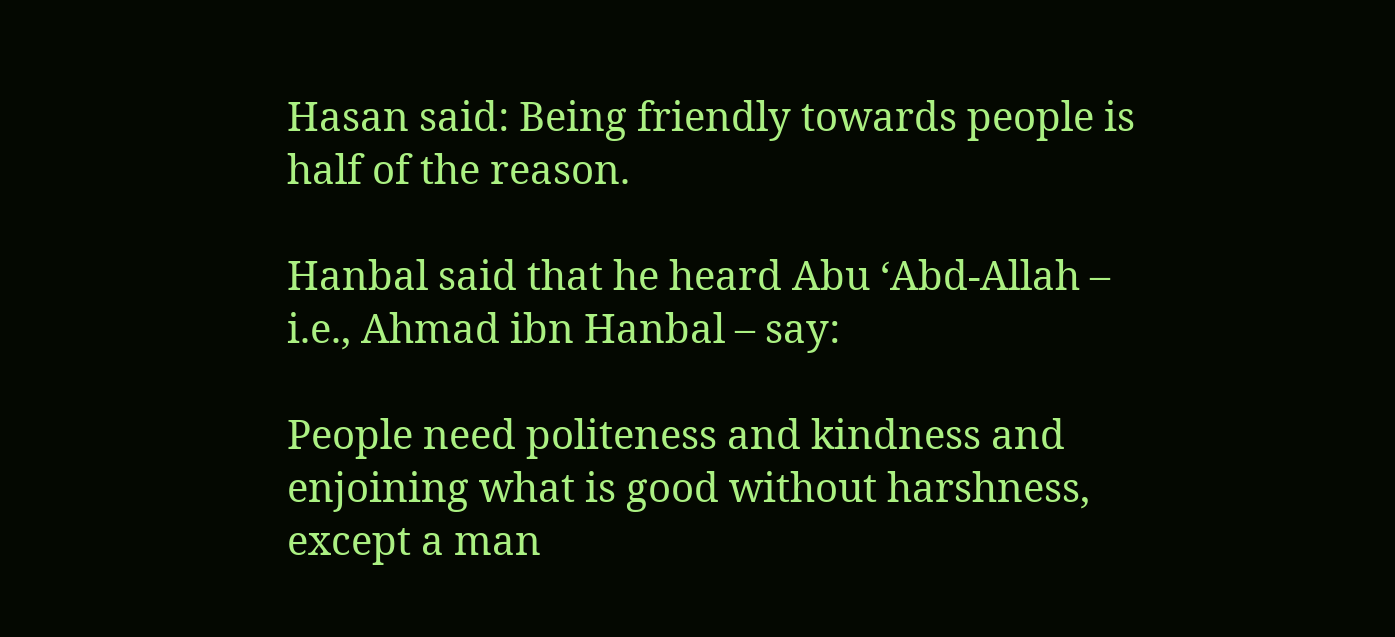Hasan said: Being friendly towards people is half of the reason.

Hanbal said that he heard Abu ‘Abd-Allah – i.e., Ahmad ibn Hanbal – say:

People need politeness and kindness and enjoining what is good without harshness, except a man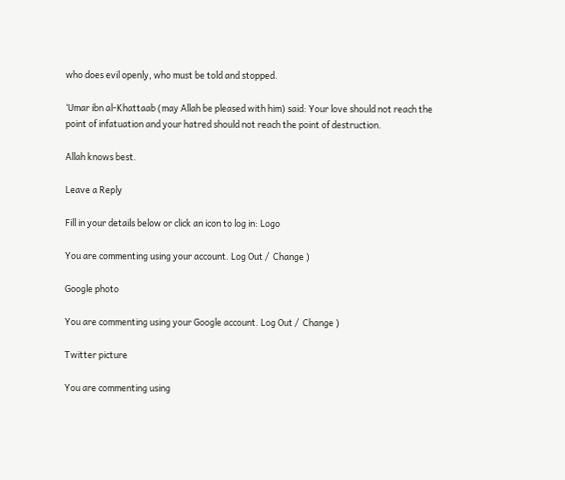who does evil openly, who must be told and stopped.

‘Umar ibn al-Khattaab (may Allah be pleased with him) said: Your love should not reach the point of infatuation and your hatred should not reach the point of destruction.

Allah knows best.

Leave a Reply

Fill in your details below or click an icon to log in: Logo

You are commenting using your account. Log Out /  Change )

Google photo

You are commenting using your Google account. Log Out /  Change )

Twitter picture

You are commenting using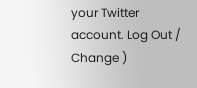your Twitter account. Log Out /  Change )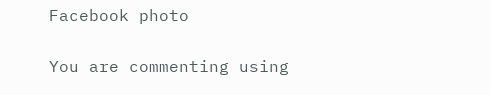Facebook photo

You are commenting using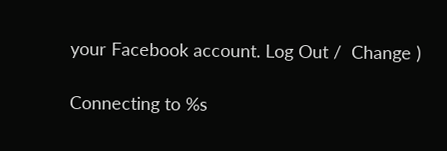your Facebook account. Log Out /  Change )

Connecting to %s